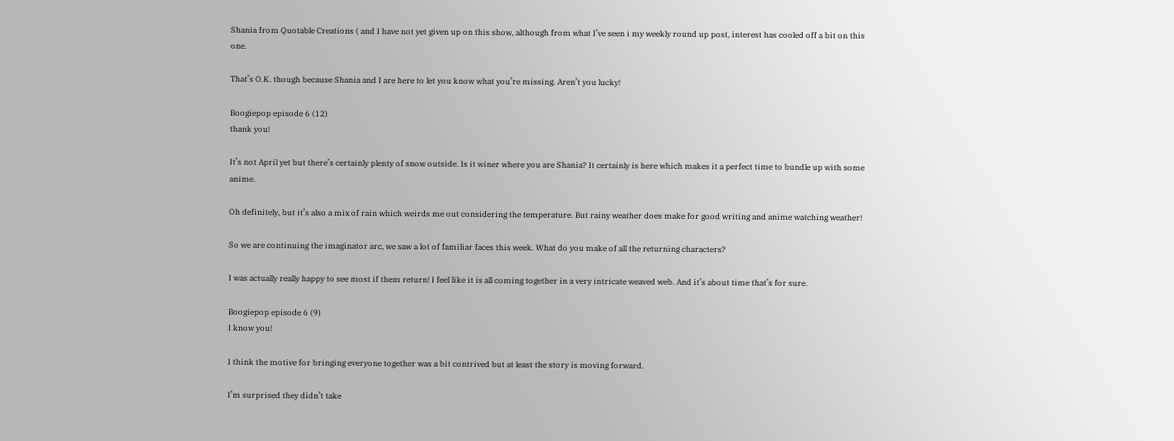Shania from Quotable Creations ( and I have not yet given up on this show, although from what I’ve seen i my weekly round up post, interest has cooled off a bit on this one.

That’s O.K. though because Shania and I are here to let you know what you’re missing. Aren’t you lucky!

Boogiepop episode 6 (12)
thank you!

It’s not April yet but there’s certainly plenty of snow outside. Is it winer where you are Shania? It certainly is here which makes it a perfect time to bundle up with some anime.

Oh definitely, but it’s also a mix of rain which weirds me out considering the temperature. But rainy weather does make for good writing and anime watching weather!

So we are continuing the imaginator arc, we saw a lot of familiar faces this week. What do you make of all the returning characters?

I was actually really happy to see most if them return! I feel like it is all coming together in a very intricate weaved web. And it’s about time that’s for sure.

Boogiepop episode 6 (9)
I know you!

I think the motive for bringing everyone together was a bit contrived but at least the story is moving forward.

I’m surprised they didn’t take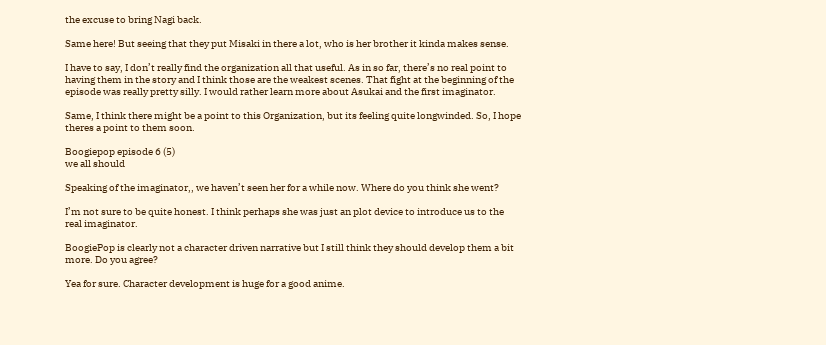the excuse to bring Nagi back.

Same here! But seeing that they put Misaki in there a lot, who is her brother it kinda makes sense.

I have to say, I don’t really find the organization all that useful. As in so far, there’s no real point to having them in the story and I think those are the weakest scenes. That fight at the beginning of the episode was really pretty silly. I would rather learn more about Asukai and the first imaginator.

Same, I think there might be a point to this Organization, but its feeling quite longwinded. So, I hope theres a point to them soon.

Boogiepop episode 6 (5)
we all should

Speaking of the imaginator,, we haven’t seen her for a while now. Where do you think she went?

I’m not sure to be quite honest. I think perhaps she was just an plot device to introduce us to the real imaginator.

BoogiePop is clearly not a character driven narrative but I still think they should develop them a bit more. Do you agree?

Yea for sure. Character development is huge for a good anime.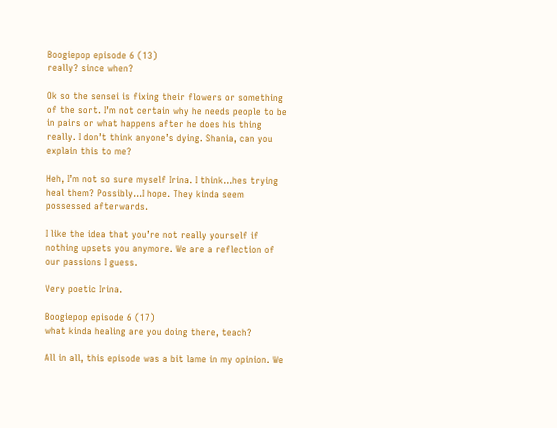Boogiepop episode 6 (13)
really? since when?

Ok so the sensei is fixing their flowers or something of the sort. I’m not certain why he needs people to be in pairs or what happens after he does his thing really. I don’t think anyone’s dying. Shania, can you explain this to me?

Heh, I’m not so sure myself Irina. I think…hes trying heal them? Possibly…I hope. They kinda seem possessed afterwards.

I like the idea that you’re not really yourself if nothing upsets you anymore. We are a reflection of our passions I guess.

Very poetic Irina.

Boogiepop episode 6 (17)
what kinda healing are you doing there, teach?

All in all, this episode was a bit lame in my opinion. We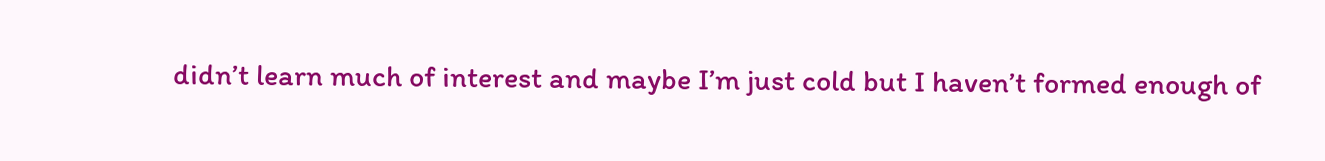didn’t learn much of interest and maybe I’m just cold but I haven’t formed enough of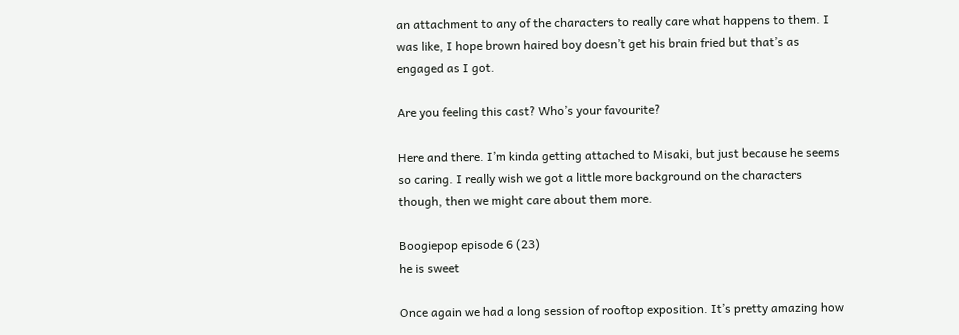an attachment to any of the characters to really care what happens to them. I was like, I hope brown haired boy doesn’t get his brain fried but that’s as engaged as I got.

Are you feeling this cast? Who’s your favourite?

Here and there. I’m kinda getting attached to Misaki, but just because he seems so caring. I really wish we got a little more background on the characters though, then we might care about them more.

Boogiepop episode 6 (23)
he is sweet

Once again we had a long session of rooftop exposition. It’s pretty amazing how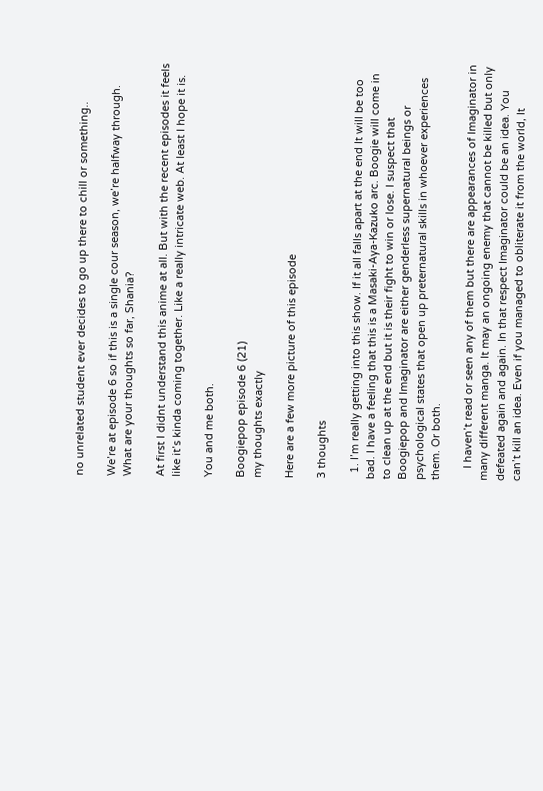no unrelated student ever decides to go up there to chill or something..

We’re at episode 6 so if this is a single cour season, we’re halfway through. What are your thoughts so far, Shania?

At first I didnt understand this anime at all. But with the recent episodes it feels like it’s kinda coming together. Like a really intricate web. At least I hope it is.

You and me both.

Boogiepop episode 6 (21)
my thoughts exactly

Here are a few more picture of this episode

3 thoughts

  1. I’m really getting into this show. If it all falls apart at the end It will be too bad. I have a feeling that this is a Masaki-Aya-Kazuko arc. Boogie will come in to clean up at the end but it is their fight to win or lose. I suspect that Boogiepop and Imaginator are either genderless supernatural beings or psychological states that open up preternatural skills in whoever experiences them. Or both.

    I haven’t read or seen any of them but there are appearances of Imaginator in many different manga. It may an ongoing enemy that cannot be killed but only defeated again and again. In that respect Imaginator could be an idea. You can’t kill an idea. Even if you managed to obliterate it from the world, It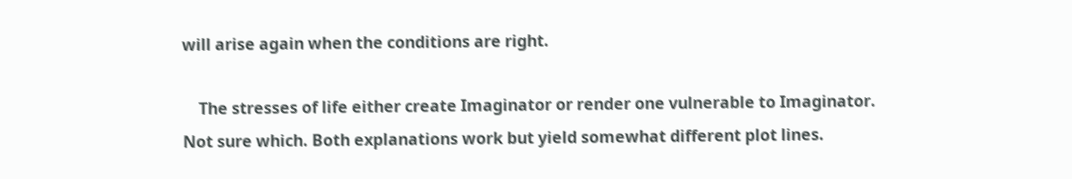will arise again when the conditions are right.

    The stresses of life either create Imaginator or render one vulnerable to Imaginator. Not sure which. Both explanations work but yield somewhat different plot lines.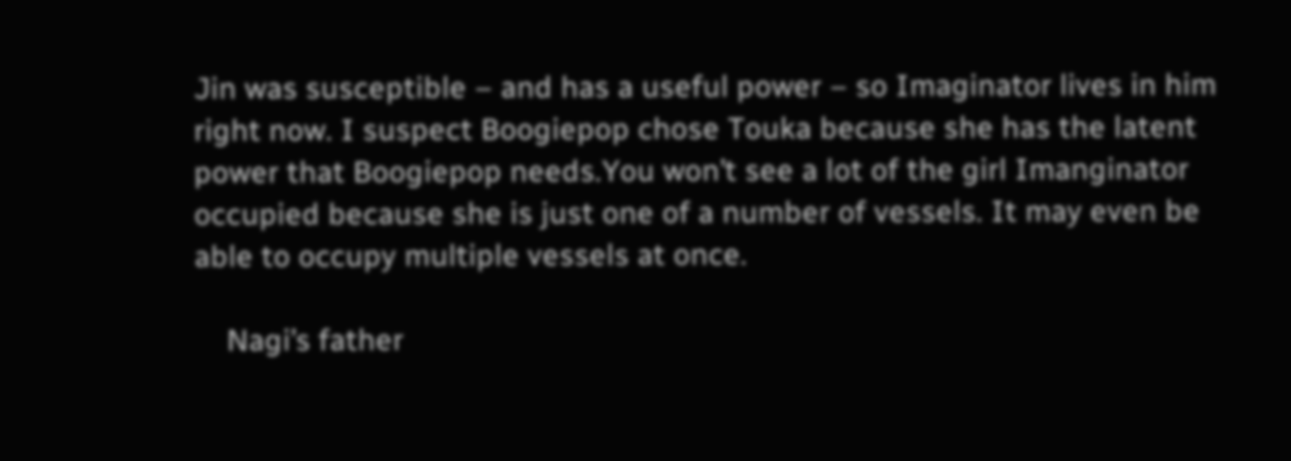Jin was susceptible – and has a useful power – so Imaginator lives in him right now. I suspect Boogiepop chose Touka because she has the latent power that Boogiepop needs.You won’t see a lot of the girl Imanginator occupied because she is just one of a number of vessels. It may even be able to occupy multiple vessels at once.

    Nagi’s father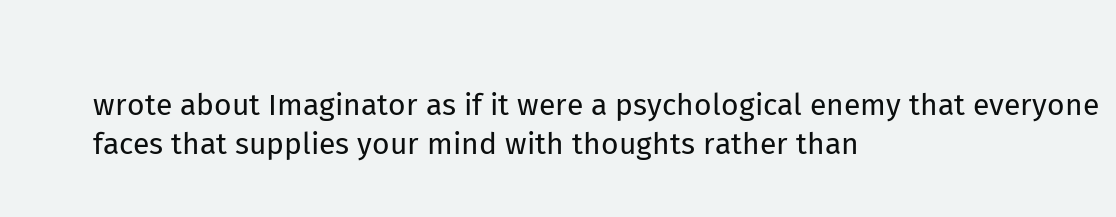wrote about Imaginator as if it were a psychological enemy that everyone faces that supplies your mind with thoughts rather than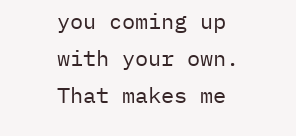you coming up with your own. That makes me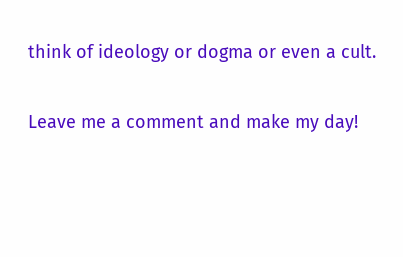think of ideology or dogma or even a cult.

Leave me a comment and make my day!